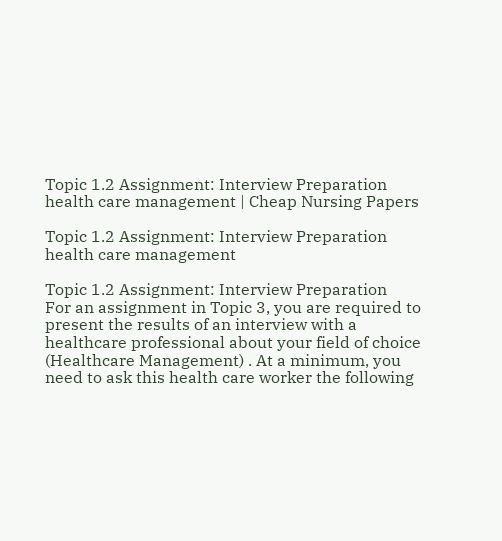Topic 1.2 Assignment: Interview Preparation health care management | Cheap Nursing Papers

Topic 1.2 Assignment: Interview Preparation health care management

Topic 1.2 Assignment: Interview Preparation
For an assignment in Topic 3, you are required to present the results of an interview with a healthcare professional about your field of choice (Healthcare Management) . At a minimum, you need to ask this health care worker the following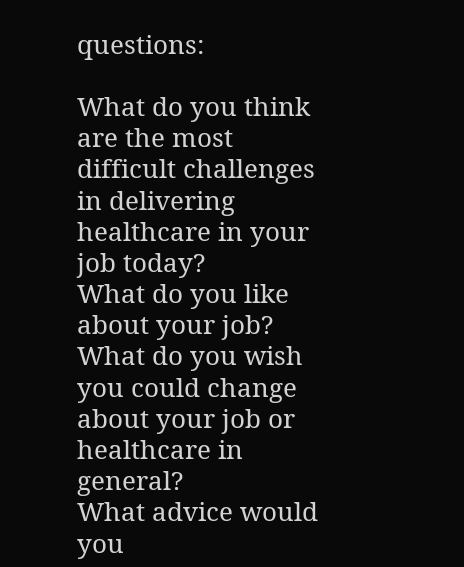questions:

What do you think are the most difficult challenges in delivering healthcare in your job today?
What do you like about your job?
What do you wish you could change about your job or healthcare in general?
What advice would you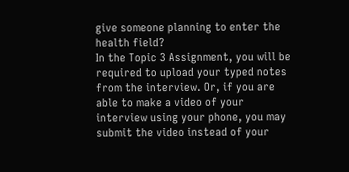give someone planning to enter the health field?
In the Topic 3 Assignment, you will be required to upload your typed notes from the interview. Or, if you are able to make a video of your interview using your phone, you may submit the video instead of your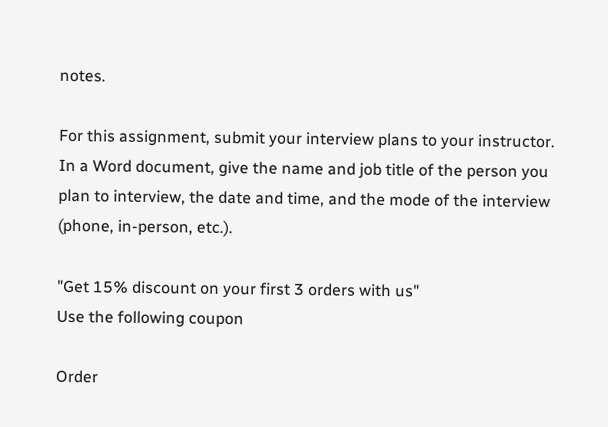notes.

For this assignment, submit your interview plans to your instructor. In a Word document, give the name and job title of the person you plan to interview, the date and time, and the mode of the interview (phone, in-person, etc.).

"Get 15% discount on your first 3 orders with us"
Use the following coupon

Order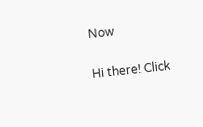Now

Hi there! Click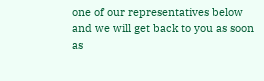one of our representatives below and we will get back to you as soon as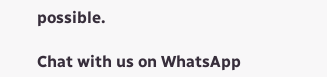possible.

Chat with us on WhatsApp